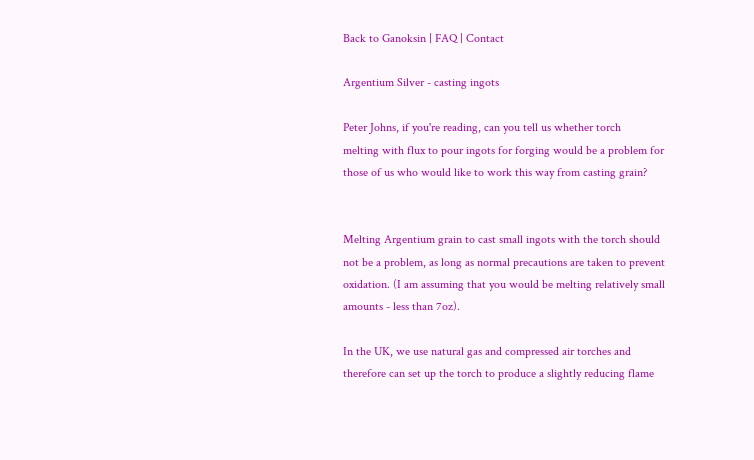Back to Ganoksin | FAQ | Contact

Argentium Silver - casting ingots

Peter Johns, if you're reading, can you tell us whether torch
melting with flux to pour ingots for forging would be a problem for
those of us who would like to work this way from casting grain?


Melting Argentium grain to cast small ingots with the torch should
not be a problem, as long as normal precautions are taken to prevent
oxidation. (I am assuming that you would be melting relatively small
amounts - less than 7oz).

In the UK, we use natural gas and compressed air torches and
therefore can set up the torch to produce a slightly reducing flame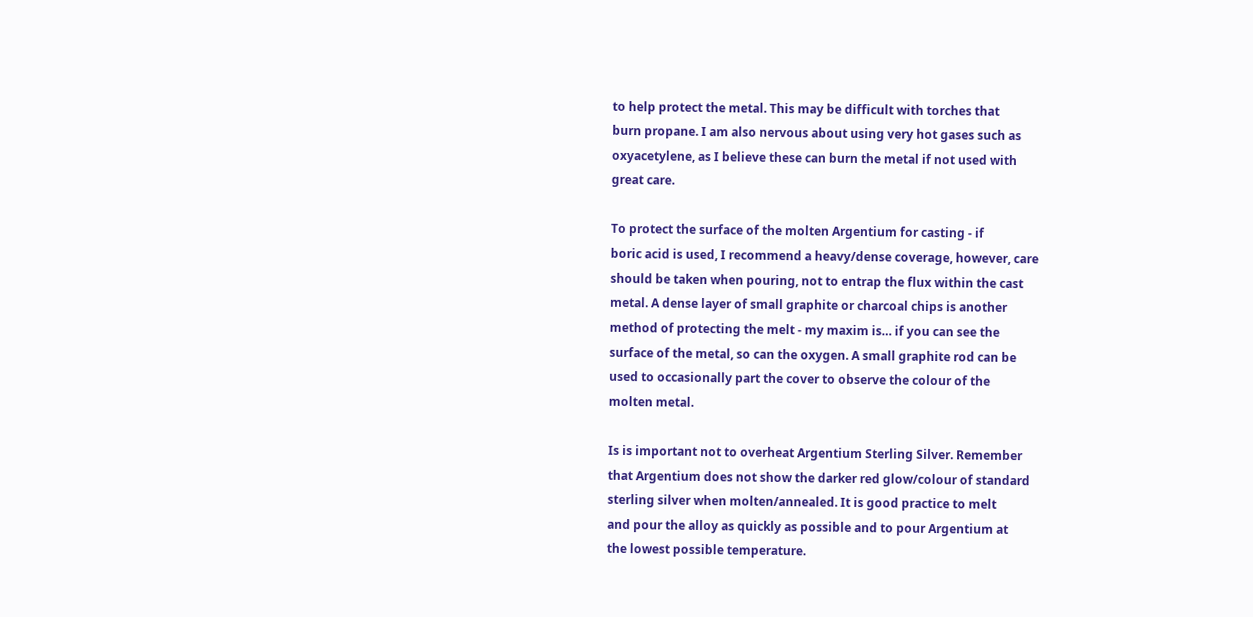to help protect the metal. This may be difficult with torches that
burn propane. I am also nervous about using very hot gases such as
oxyacetylene, as I believe these can burn the metal if not used with
great care.

To protect the surface of the molten Argentium for casting - if
boric acid is used, I recommend a heavy/dense coverage, however, care
should be taken when pouring, not to entrap the flux within the cast
metal. A dense layer of small graphite or charcoal chips is another
method of protecting the melt - my maxim is… if you can see the
surface of the metal, so can the oxygen. A small graphite rod can be
used to occasionally part the cover to observe the colour of the
molten metal.

Is is important not to overheat Argentium Sterling Silver. Remember
that Argentium does not show the darker red glow/colour of standard
sterling silver when molten/annealed. It is good practice to melt
and pour the alloy as quickly as possible and to pour Argentium at
the lowest possible temperature.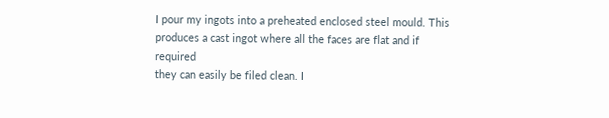I pour my ingots into a preheated enclosed steel mould. This
produces a cast ingot where all the faces are flat and if required
they can easily be filed clean. I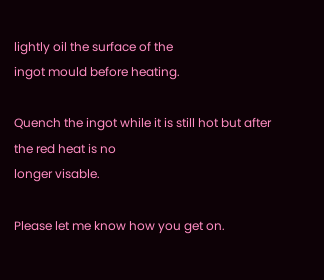lightly oil the surface of the
ingot mould before heating.

Quench the ingot while it is still hot but after the red heat is no
longer visable.

Please let me know how you get on.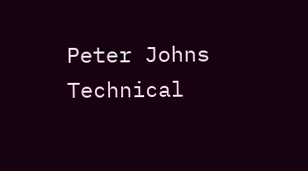Peter Johns
Technical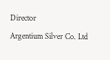Director
Argentium Silver Co. Ltd